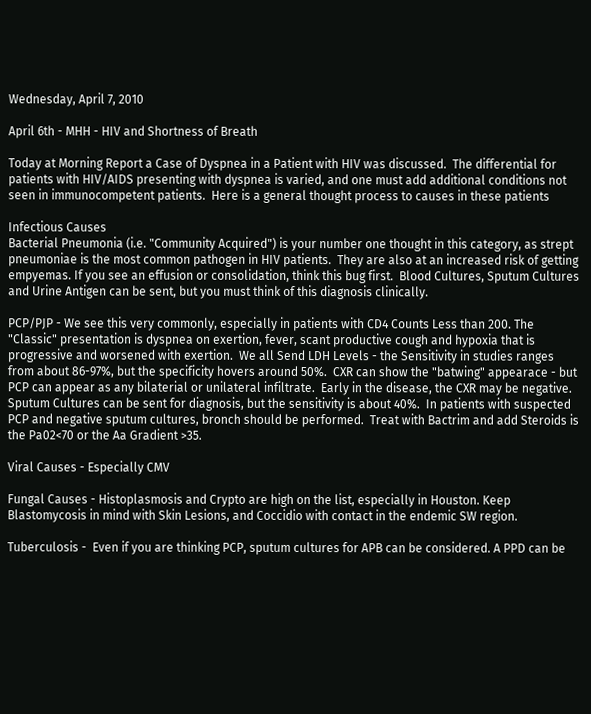Wednesday, April 7, 2010

April 6th - MHH - HIV and Shortness of Breath

Today at Morning Report a Case of Dyspnea in a Patient with HIV was discussed.  The differential for patients with HIV/AIDS presenting with dyspnea is varied, and one must add additional conditions not seen in immunocompetent patients.  Here is a general thought process to causes in these patients

Infectious Causes
Bacterial Pneumonia (i.e. "Community Acquired") is your number one thought in this category, as strept pneumoniae is the most common pathogen in HIV patients.  They are also at an increased risk of getting empyemas. If you see an effusion or consolidation, think this bug first.  Blood Cultures, Sputum Cultures and Urine Antigen can be sent, but you must think of this diagnosis clinically.

PCP/PJP - We see this very commonly, especially in patients with CD4 Counts Less than 200. The "Classic" presentation is dyspnea on exertion, fever, scant productive cough and hypoxia that is progressive and worsened with exertion.  We all Send LDH Levels - the Sensitivity in studies ranges from about 86-97%, but the specificity hovers around 50%.  CXR can show the "batwing" appearace - but PCP can appear as any bilaterial or unilateral infiltrate.  Early in the disease, the CXR may be negative.  Sputum Cultures can be sent for diagnosis, but the sensitivity is about 40%.  In patients with suspected PCP and negative sputum cultures, bronch should be performed.  Treat with Bactrim and add Steroids is the Pa02<70 or the Aa Gradient >35.

Viral Causes - Especially CMV

Fungal Causes - Histoplasmosis and Crypto are high on the list, especially in Houston. Keep Blastomycosis in mind with Skin Lesions, and Coccidio with contact in the endemic SW region.

Tuberculosis -  Even if you are thinking PCP, sputum cultures for APB can be considered. A PPD can be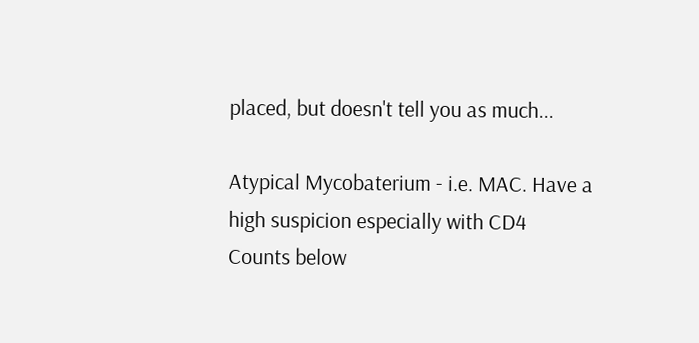placed, but doesn't tell you as much...

Atypical Mycobaterium - i.e. MAC. Have a high suspicion especially with CD4 Counts below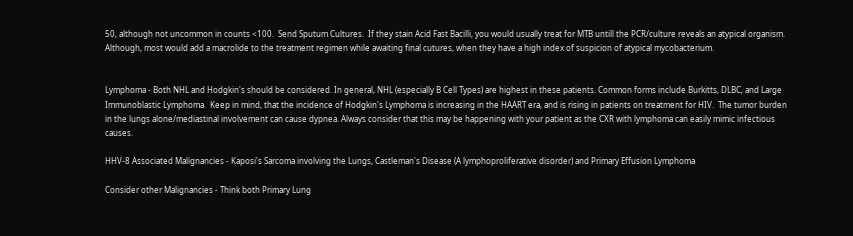50, although not uncommon in counts <100.  Send Sputum Cultures.  If they stain Acid Fast Bacilli, you would usually treat for MTB untill the PCR/culture reveals an atypical organism.  Although, most would add a macrolide to the treatment regimen while awaiting final cutures, when they have a high index of suspicion of atypical mycobacterium.


Lymphoma - Both NHL and Hodgkin's should be considered. In general, NHL (especially B Cell Types) are highest in these patients. Common forms include Burkitts, DLBC, and Large Immunoblastic Lymphoma.  Keep in mind, that the incidence of Hodgkin's Lymphoma is increasing in the HAART era, and is rising in patients on treatment for HIV.  The tumor burden in the lungs alone/mediastinal involvement can cause dypnea. Always consider that this may be happening with your patient as the CXR with lymphoma can easily mimic infectious causes.

HHV-8 Associated Malignancies - Kaposi's Sarcoma involving the Lungs, Castleman's Disease (A lymphoproliferative disorder) and Primary Effusion Lymphoma

Consider other Malignancies - Think both Primary Lung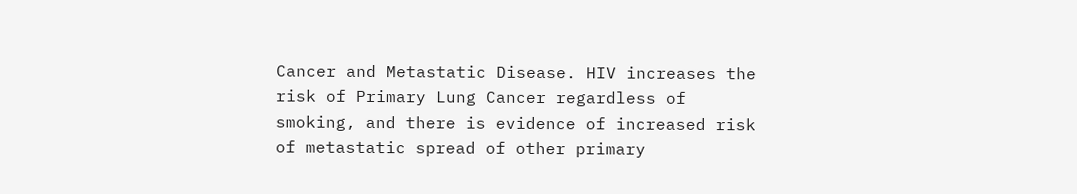Cancer and Metastatic Disease. HIV increases the risk of Primary Lung Cancer regardless of smoking, and there is evidence of increased risk of metastatic spread of other primary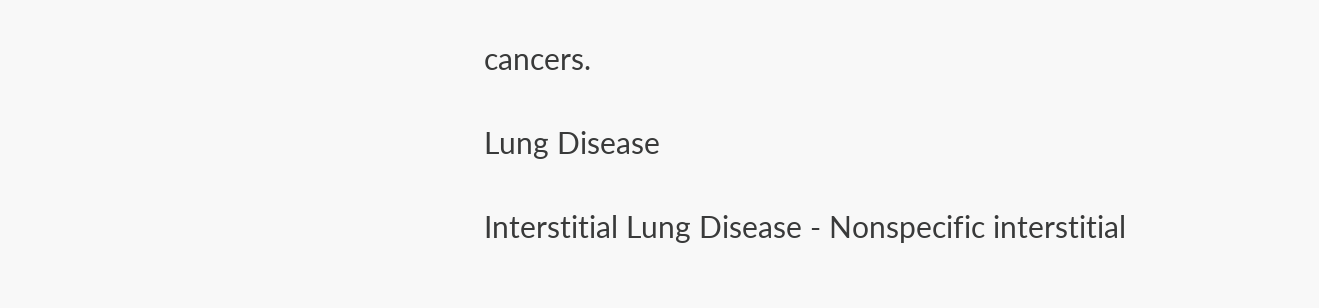cancers.

Lung Disease

Interstitial Lung Disease - Nonspecific interstitial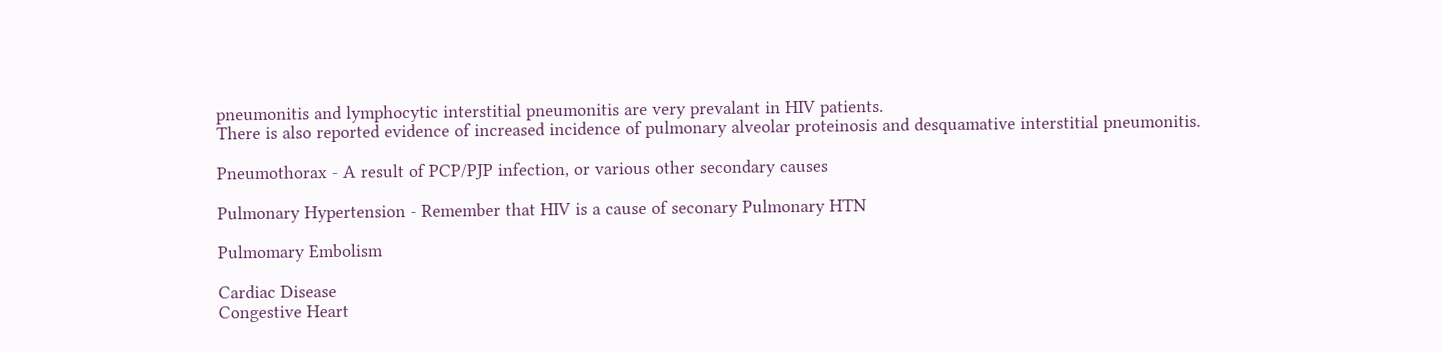pneumonitis and lymphocytic interstitial pneumonitis are very prevalant in HIV patients.
There is also reported evidence of increased incidence of pulmonary alveolar proteinosis and desquamative interstitial pneumonitis.

Pneumothorax - A result of PCP/PJP infection, or various other secondary causes

Pulmonary Hypertension - Remember that HIV is a cause of seconary Pulmonary HTN

Pulmomary Embolism

Cardiac Disease
Congestive Heart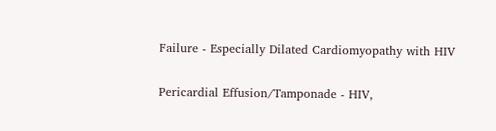Failure - Especially Dilated Cardiomyopathy with HIV

Pericardial Effusion/Tamponade - HIV,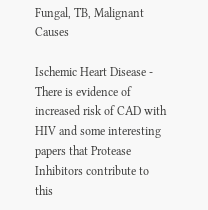Fungal, TB, Malignant Causes

Ischemic Heart Disease - There is evidence of increased risk of CAD with HIV and some interesting papers that Protease Inhibitors contribute to this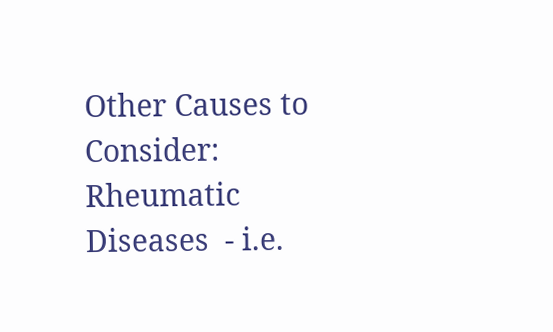Other Causes to Consider:
Rheumatic Diseases  - i.e.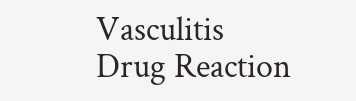Vasculitis
Drug Reaction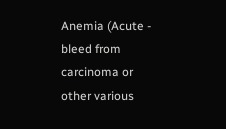Anemia (Acute - bleed from carcinoma or other various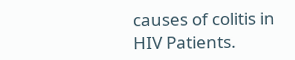causes of colitis in HIV Patients.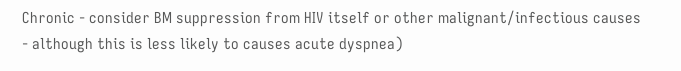Chronic - consider BM suppression from HIV itself or other malignant/infectious causes - although this is less likely to causes acute dyspnea)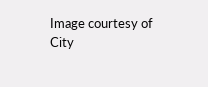Image courtesy of City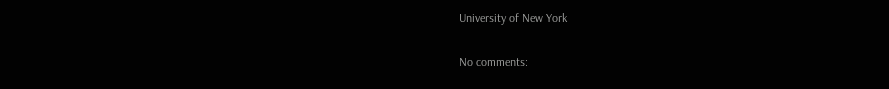University of New York

No comments: